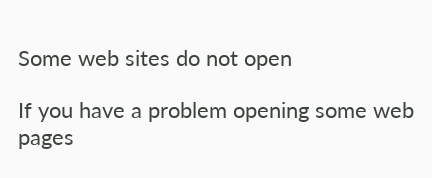Some web sites do not open

If you have a problem opening some web pages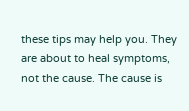these tips may help you. They are about to heal symptoms, not the cause. The cause is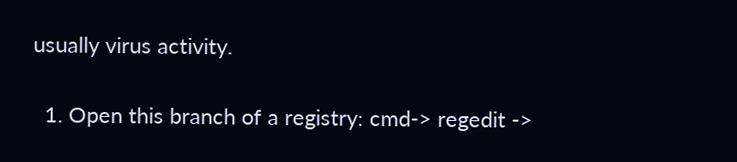usually virus activity.

  1. Open this branch of a registry: cmd-> regedit ->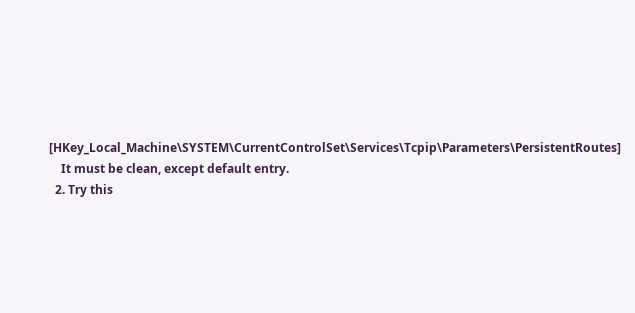[HKey_Local_Machine\SYSTEM\CurrentControlSet\Services\Tcpip\Parameters\PersistentRoutes]
    It must be clean, except default entry.
  2. Try this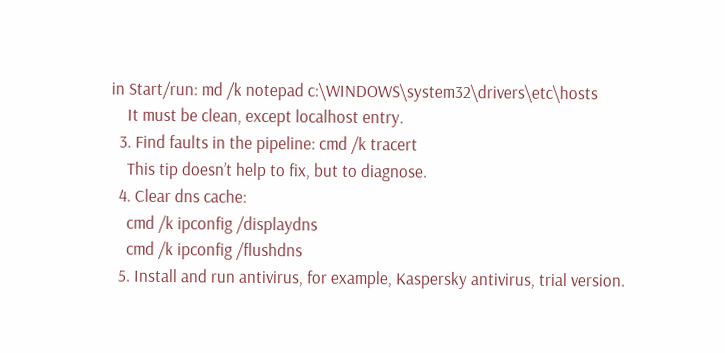in Start/run: md /k notepad c:\WINDOWS\system32\drivers\etc\hosts
    It must be clean, except localhost entry.
  3. Find faults in the pipeline: cmd /k tracert
    This tip doesn’t help to fix, but to diagnose.
  4. Clear dns cache:
    cmd /k ipconfig /displaydns
    cmd /k ipconfig /flushdns
  5. Install and run antivirus, for example, Kaspersky antivirus, trial version.